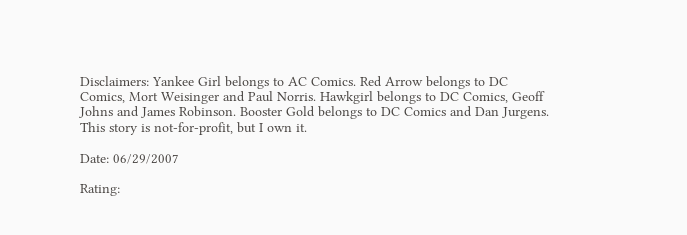Disclaimers: Yankee Girl belongs to AC Comics. Red Arrow belongs to DC
Comics, Mort Weisinger and Paul Norris. Hawkgirl belongs to DC Comics, Geoff
Johns and James Robinson. Booster Gold belongs to DC Comics and Dan Jurgens.
This story is not-for-profit, but I own it.

Date: 06/29/2007

Rating: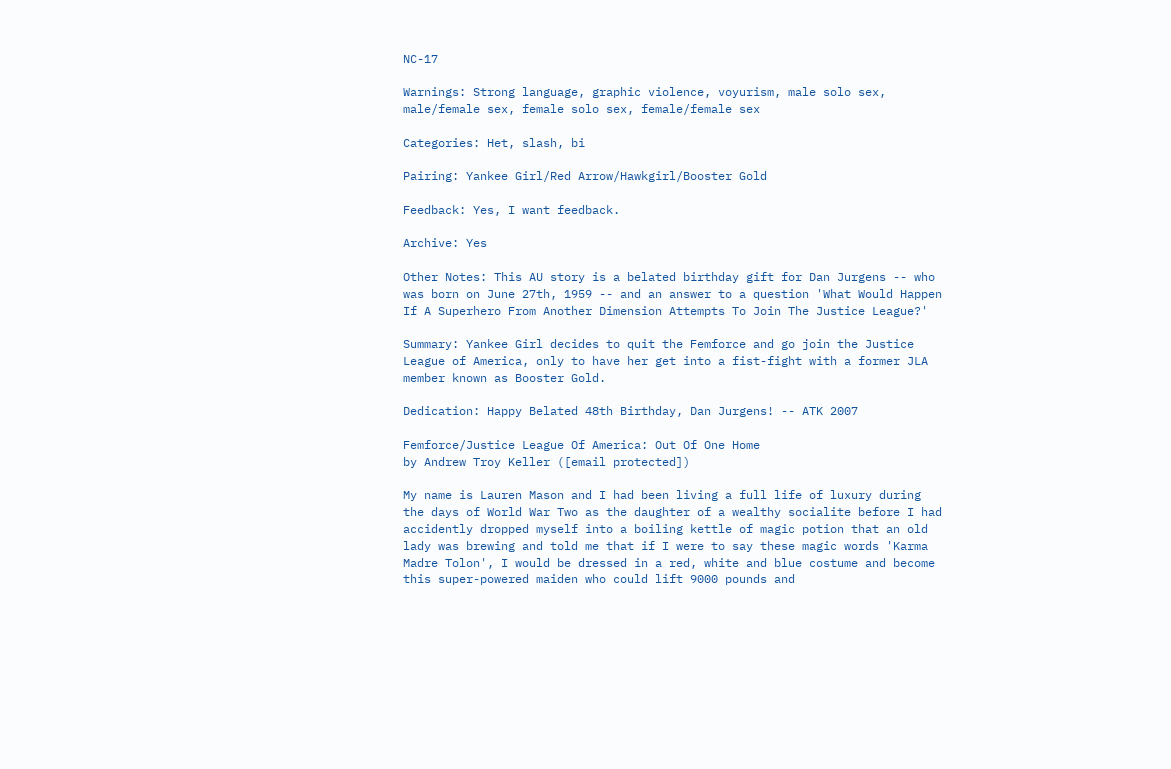NC-17

Warnings: Strong language, graphic violence, voyurism, male solo sex,
male/female sex, female solo sex, female/female sex

Categories: Het, slash, bi

Pairing: Yankee Girl/Red Arrow/Hawkgirl/Booster Gold

Feedback: Yes, I want feedback.

Archive: Yes

Other Notes: This AU story is a belated birthday gift for Dan Jurgens -- who
was born on June 27th, 1959 -- and an answer to a question 'What Would Happen
If A Superhero From Another Dimension Attempts To Join The Justice League?'

Summary: Yankee Girl decides to quit the Femforce and go join the Justice
League of America, only to have her get into a fist-fight with a former JLA
member known as Booster Gold.

Dedication: Happy Belated 48th Birthday, Dan Jurgens! -- ATK 2007

Femforce/Justice League Of America: Out Of One Home
by Andrew Troy Keller ([email protected])

My name is Lauren Mason and I had been living a full life of luxury during
the days of World War Two as the daughter of a wealthy socialite before I had
accidently dropped myself into a boiling kettle of magic potion that an old
lady was brewing and told me that if I were to say these magic words 'Karma
Madre Tolon', I would be dressed in a red, white and blue costume and become
this super-powered maiden who could lift 9000 pounds and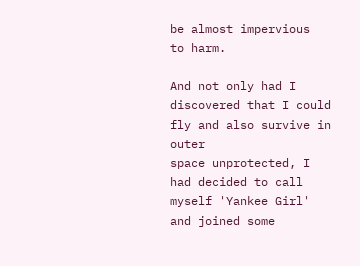be almost impervious
to harm.

And not only had I discovered that I could fly and also survive in outer
space unprotected, I had decided to call myself 'Yankee Girl' and joined some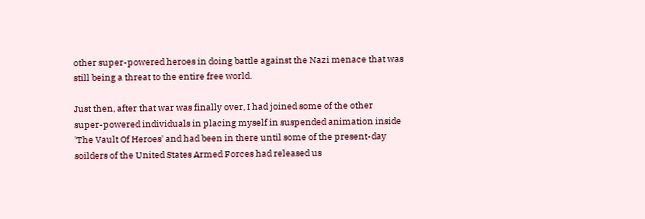other super-powered heroes in doing battle against the Nazi menace that was
still being a threat to the entire free world.

Just then, after that war was finally over, I had joined some of the other
super-powered individuals in placing myself in suspended animation inside
'The Vault Of Heroes' and had been in there until some of the present-day
soilders of the United States Armed Forces had released us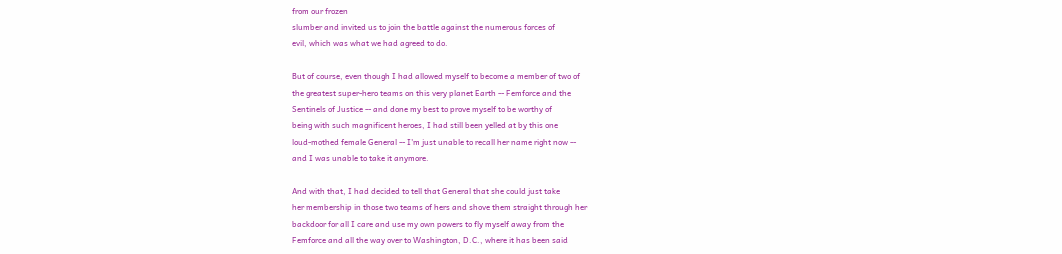from our frozen
slumber and invited us to join the battle against the numerous forces of
evil, which was what we had agreed to do.

But of course, even though I had allowed myself to become a member of two of
the greatest super-hero teams on this very planet Earth -- Femforce and the
Sentinels of Justice -- and done my best to prove myself to be worthy of
being with such magnificent heroes, I had still been yelled at by this one
loud-mothed female General -- I'm just unable to recall her name right now --
and I was unable to take it anymore.

And with that, I had decided to tell that General that she could just take
her membership in those two teams of hers and shove them straight through her
backdoor for all I care and use my own powers to fly myself away from the
Femforce and all the way over to Washington, D.C., where it has been said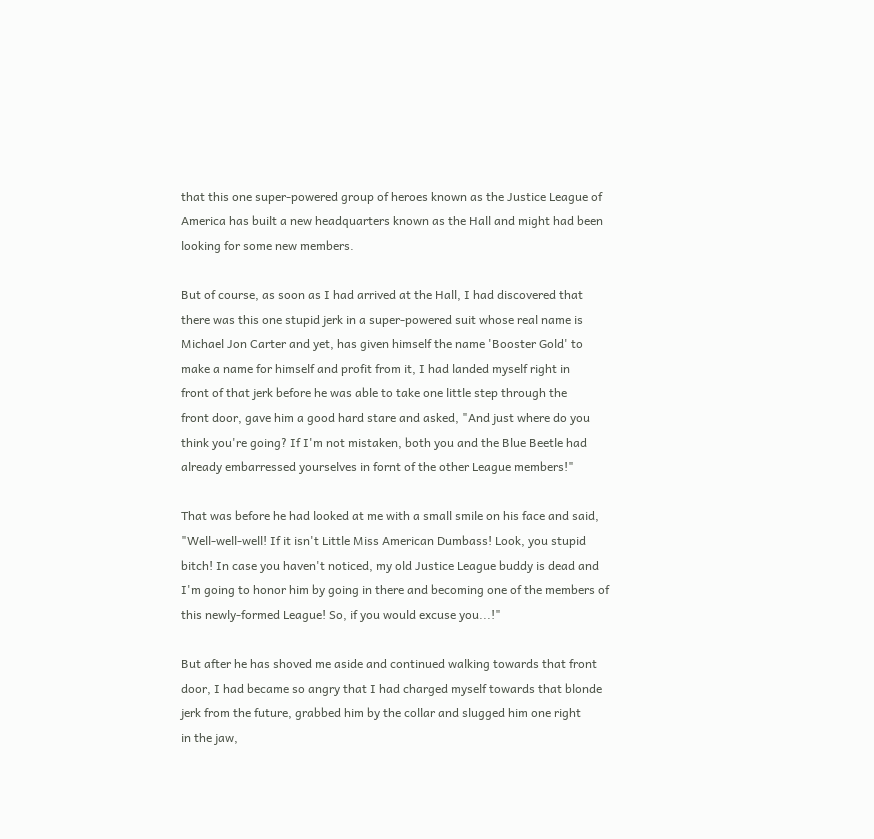that this one super-powered group of heroes known as the Justice League of
America has built a new headquarters known as the Hall and might had been
looking for some new members.

But of course, as soon as I had arrived at the Hall, I had discovered that
there was this one stupid jerk in a super-powered suit whose real name is
Michael Jon Carter and yet, has given himself the name 'Booster Gold' to
make a name for himself and profit from it, I had landed myself right in
front of that jerk before he was able to take one little step through the
front door, gave him a good hard stare and asked, "And just where do you
think you're going? If I'm not mistaken, both you and the Blue Beetle had
already embarressed yourselves in fornt of the other League members!"

That was before he had looked at me with a small smile on his face and said,
"Well-well-well! If it isn't Little Miss American Dumbass! Look, you stupid
bitch! In case you haven't noticed, my old Justice League buddy is dead and
I'm going to honor him by going in there and becoming one of the members of
this newly-formed League! So, if you would excuse you...!"

But after he has shoved me aside and continued walking towards that front
door, I had became so angry that I had charged myself towards that blonde
jerk from the future, grabbed him by the collar and slugged him one right
in the jaw,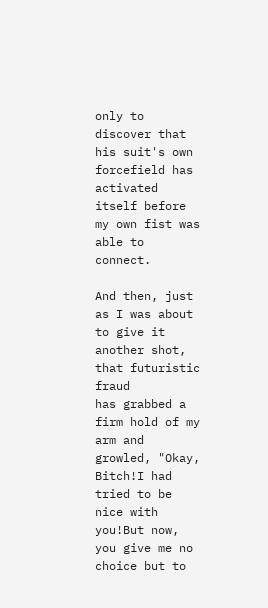only to discover that his suit's own forcefield has activated
itself before my own fist was able to connect.

And then, just as I was about to give it another shot, that futuristic fraud
has grabbed a firm hold of my arm and growled, "Okay, Bitch!I had tried to be
nice with you!But now, you give me no choice but to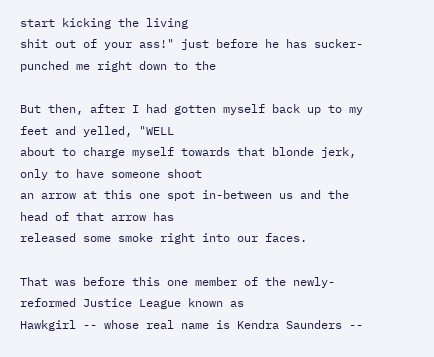start kicking the living
shit out of your ass!" just before he has sucker-punched me right down to the

But then, after I had gotten myself back up to my feet and yelled, "WELL
about to charge myself towards that blonde jerk, only to have someone shoot
an arrow at this one spot in-between us and the head of that arrow has
released some smoke right into our faces.

That was before this one member of the newly-reformed Justice League known as
Hawkgirl -- whose real name is Kendra Saunders --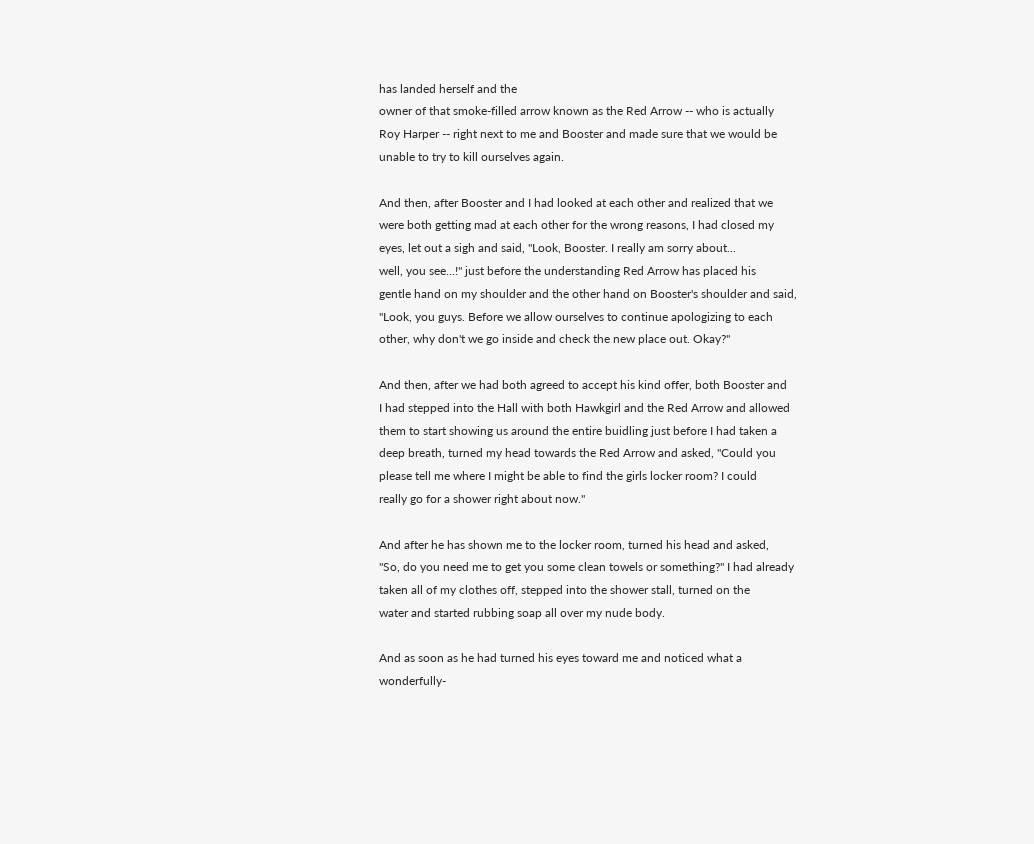has landed herself and the
owner of that smoke-filled arrow known as the Red Arrow -- who is actually
Roy Harper -- right next to me and Booster and made sure that we would be
unable to try to kill ourselves again.

And then, after Booster and I had looked at each other and realized that we
were both getting mad at each other for the wrong reasons, I had closed my
eyes, let out a sigh and said, "Look, Booster. I really am sorry about...
well, you see...!" just before the understanding Red Arrow has placed his
gentle hand on my shoulder and the other hand on Booster's shoulder and said,
"Look, you guys. Before we allow ourselves to continue apologizing to each
other, why don't we go inside and check the new place out. Okay?"

And then, after we had both agreed to accept his kind offer, both Booster and
I had stepped into the Hall with both Hawkgirl and the Red Arrow and allowed
them to start showing us around the entire buidling just before I had taken a
deep breath, turned my head towards the Red Arrow and asked, "Could you
please tell me where I might be able to find the girls locker room? I could
really go for a shower right about now."

And after he has shown me to the locker room, turned his head and asked,
"So, do you need me to get you some clean towels or something?" I had already
taken all of my clothes off, stepped into the shower stall, turned on the
water and started rubbing soap all over my nude body.

And as soon as he had turned his eyes toward me and noticed what a
wonderfully-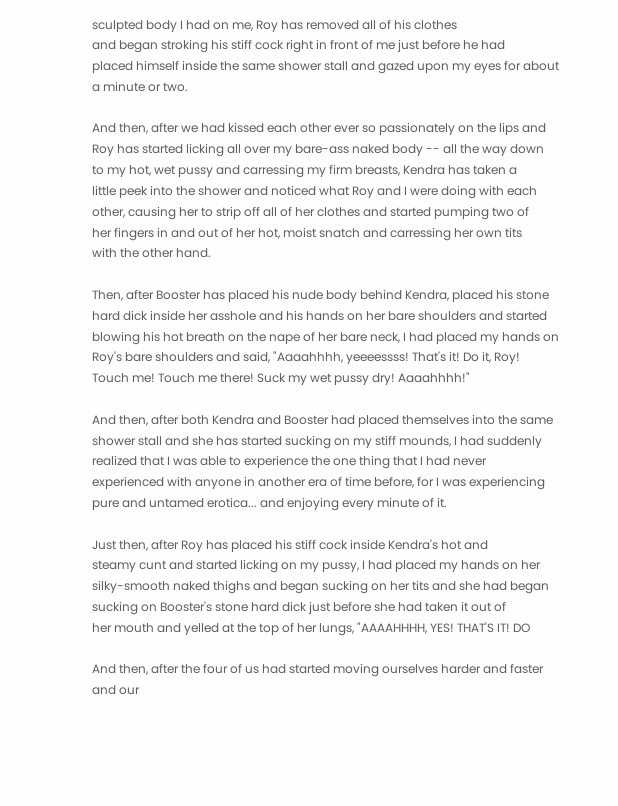sculpted body I had on me, Roy has removed all of his clothes
and began stroking his stiff cock right in front of me just before he had
placed himself inside the same shower stall and gazed upon my eyes for about
a minute or two.

And then, after we had kissed each other ever so passionately on the lips and
Roy has started licking all over my bare-ass naked body -- all the way down
to my hot, wet pussy and carressing my firm breasts, Kendra has taken a
little peek into the shower and noticed what Roy and I were doing with each
other, causing her to strip off all of her clothes and started pumping two of
her fingers in and out of her hot, moist snatch and carressing her own tits
with the other hand.

Then, after Booster has placed his nude body behind Kendra, placed his stone
hard dick inside her asshole and his hands on her bare shoulders and started
blowing his hot breath on the nape of her bare neck, I had placed my hands on
Roy's bare shoulders and said, "Aaaahhhh, yeeeessss! That's it! Do it, Roy!
Touch me! Touch me there! Suck my wet pussy dry! Aaaahhhh!"

And then, after both Kendra and Booster had placed themselves into the same
shower stall and she has started sucking on my stiff mounds, I had suddenly
realized that I was able to experience the one thing that I had never
experienced with anyone in another era of time before, for I was experiencing
pure and untamed erotica... and enjoying every minute of it.

Just then, after Roy has placed his stiff cock inside Kendra's hot and
steamy cunt and started licking on my pussy, I had placed my hands on her
silky-smooth naked thighs and began sucking on her tits and she had began
sucking on Booster's stone hard dick just before she had taken it out of
her mouth and yelled at the top of her lungs, "AAAAHHHH, YES! THAT'S IT! DO

And then, after the four of us had started moving ourselves harder and faster
and our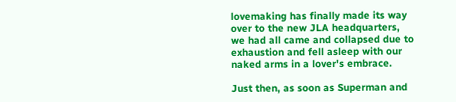lovemaking has finally made its way over to the new JLA headquarters,
we had all came and collapsed due to exhaustion and fell asleep with our
naked arms in a lover's embrace.

Just then, as soon as Superman and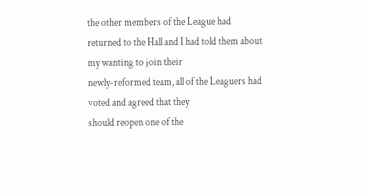the other members of the League had
returned to the Hall and I had told them about my wanting to join their
newly-reformed team, all of the Leaguers had voted and agreed that they
should reopen one of the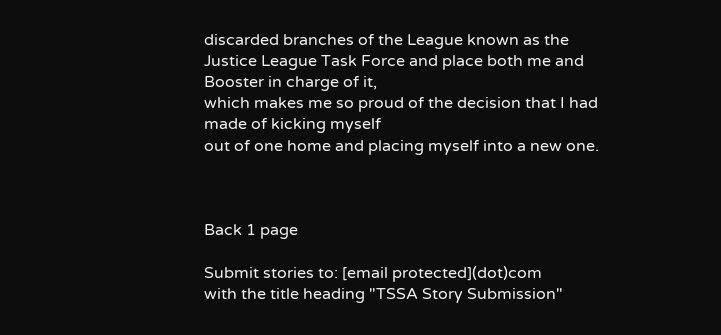discarded branches of the League known as the
Justice League Task Force and place both me and Booster in charge of it,
which makes me so proud of the decision that I had made of kicking myself
out of one home and placing myself into a new one.



Back 1 page

Submit stories to: [email protected](dot)com
with the title heading "TSSA Story Submission"